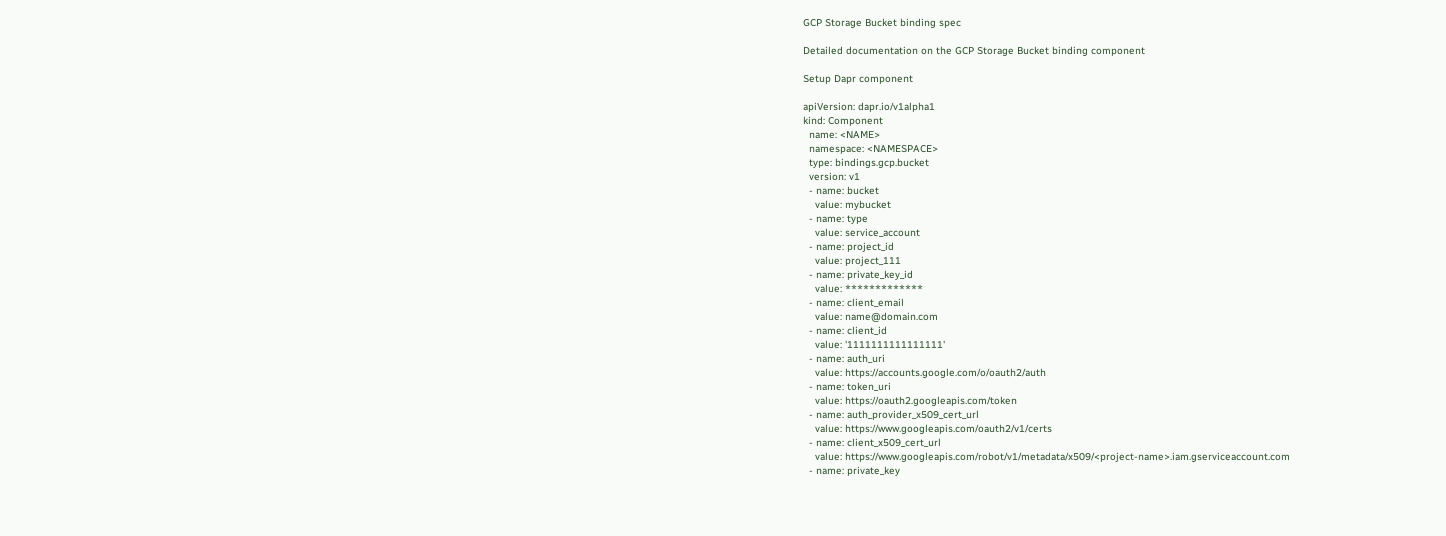GCP Storage Bucket binding spec

Detailed documentation on the GCP Storage Bucket binding component

Setup Dapr component

apiVersion: dapr.io/v1alpha1
kind: Component
  name: <NAME>
  namespace: <NAMESPACE>
  type: bindings.gcp.bucket
  version: v1
  - name: bucket
    value: mybucket
  - name: type
    value: service_account
  - name: project_id
    value: project_111
  - name: private_key_id
    value: *************
  - name: client_email
    value: name@domain.com
  - name: client_id
    value: '1111111111111111'
  - name: auth_uri
    value: https://accounts.google.com/o/oauth2/auth
  - name: token_uri
    value: https://oauth2.googleapis.com/token
  - name: auth_provider_x509_cert_url
    value: https://www.googleapis.com/oauth2/v1/certs
  - name: client_x509_cert_url
    value: https://www.googleapis.com/robot/v1/metadata/x509/<project-name>.iam.gserviceaccount.com
  - name: private_key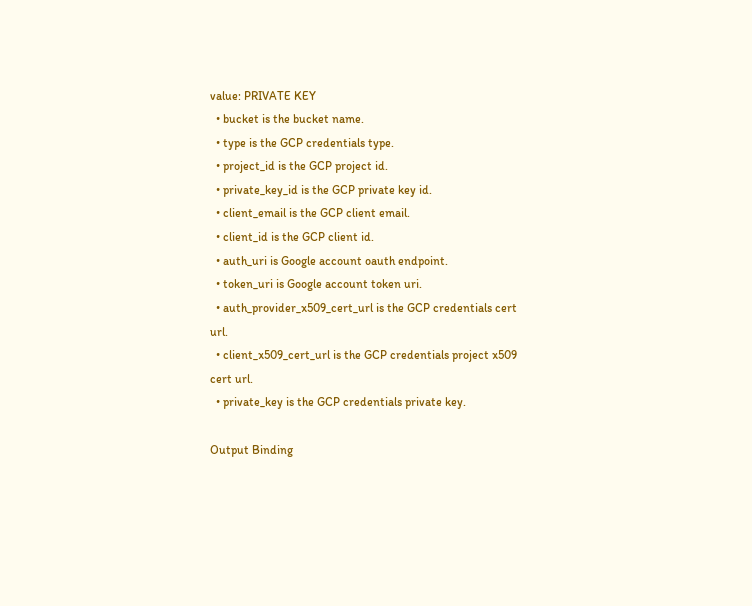value: PRIVATE KEY
  • bucket is the bucket name.
  • type is the GCP credentials type.
  • project_id is the GCP project id.
  • private_key_id is the GCP private key id.
  • client_email is the GCP client email.
  • client_id is the GCP client id.
  • auth_uri is Google account oauth endpoint.
  • token_uri is Google account token uri.
  • auth_provider_x509_cert_url is the GCP credentials cert url.
  • client_x509_cert_url is the GCP credentials project x509 cert url.
  • private_key is the GCP credentials private key.

Output Binding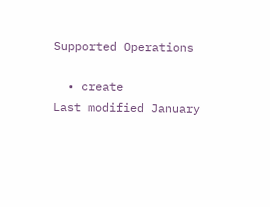Supported Operations

  • create
Last modified January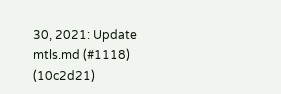30, 2021: Update mtls.md (#1118) (10c2d21)